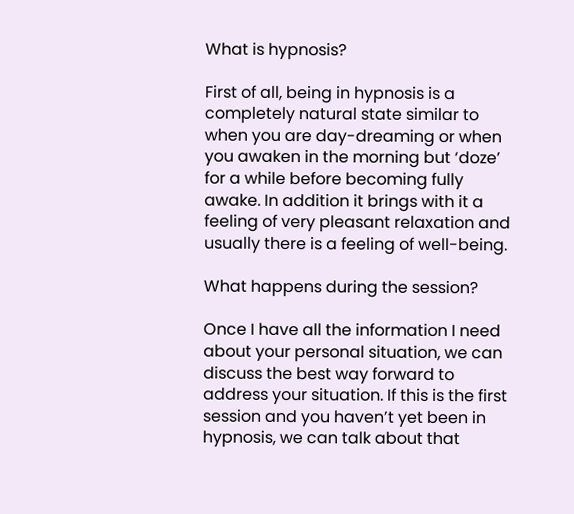What is hypnosis?

First of all, being in hypnosis is a completely natural state similar to when you are day-dreaming or when you awaken in the morning but ‘doze’ for a while before becoming fully awake. In addition it brings with it a feeling of very pleasant relaxation and usually there is a feeling of well-being.

What happens during the session?

Once I have all the information I need about your personal situation, we can discuss the best way forward to address your situation. If this is the first session and you haven’t yet been in hypnosis, we can talk about that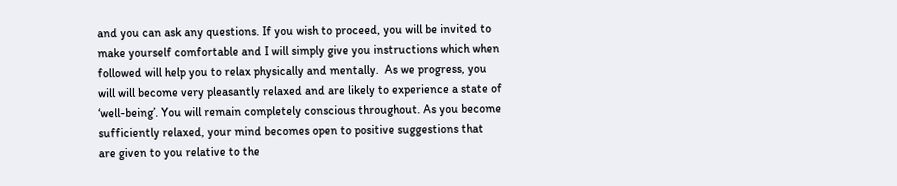and you can ask any questions. If you wish to proceed, you will be invited to make yourself comfortable and I will simply give you instructions which when followed will help you to relax physically and mentally.  As we progress, you will will become very pleasantly relaxed and are likely to experience a state of ‘well-being’. You will remain completely conscious throughout. As you become sufficiently relaxed, your mind becomes open to positive suggestions that are given to you relative to the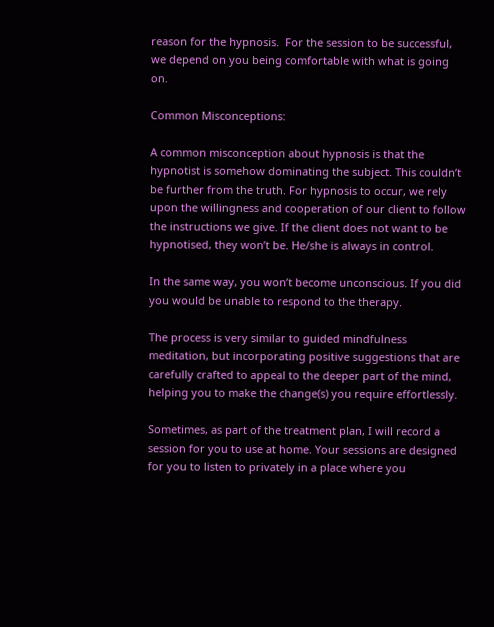reason for the hypnosis.  For the session to be successful, we depend on you being comfortable with what is going on.

Common Misconceptions:

A common misconception about hypnosis is that the hypnotist is somehow dominating the subject. This couldn’t be further from the truth. For hypnosis to occur, we rely upon the willingness and cooperation of our client to follow the instructions we give. If the client does not want to be hypnotised, they won’t be. He/she is always in control.

In the same way, you won’t become unconscious. If you did you would be unable to respond to the therapy.

The process is very similar to guided mindfulness meditation, but incorporating positive suggestions that are carefully crafted to appeal to the deeper part of the mind, helping you to make the change(s) you require effortlessly.

Sometimes, as part of the treatment plan, I will record a session for you to use at home. Your sessions are designed for you to listen to privately in a place where you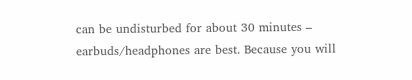can be undisturbed for about 30 minutes – earbuds/headphones are best. Because you will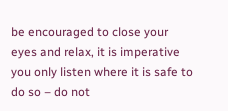be encouraged to close your eyes and relax, it is imperative you only listen where it is safe to do so – do not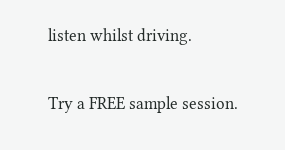listen whilst driving.

Try a FREE sample session.